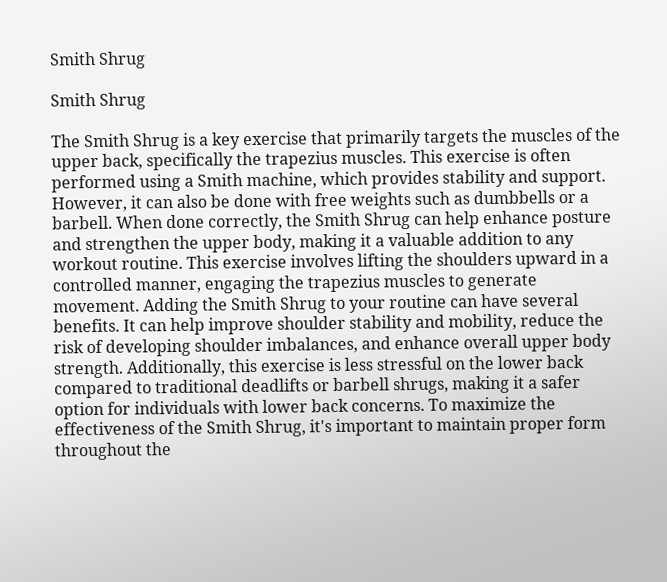Smith Shrug

Smith Shrug

The Smith Shrug is a key exercise that primarily targets the muscles of the upper back, specifically the trapezius muscles. This exercise is often performed using a Smith machine, which provides stability and support. However, it can also be done with free weights such as dumbbells or a barbell. When done correctly, the Smith Shrug can help enhance posture and strengthen the upper body, making it a valuable addition to any workout routine. This exercise involves lifting the shoulders upward in a controlled manner, engaging the trapezius muscles to generate movement. Adding the Smith Shrug to your routine can have several benefits. It can help improve shoulder stability and mobility, reduce the risk of developing shoulder imbalances, and enhance overall upper body strength. Additionally, this exercise is less stressful on the lower back compared to traditional deadlifts or barbell shrugs, making it a safer option for individuals with lower back concerns. To maximize the effectiveness of the Smith Shrug, it's important to maintain proper form throughout the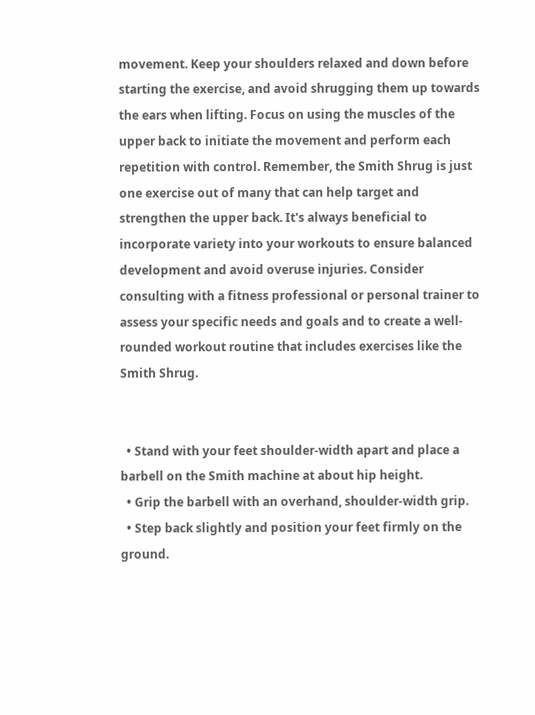movement. Keep your shoulders relaxed and down before starting the exercise, and avoid shrugging them up towards the ears when lifting. Focus on using the muscles of the upper back to initiate the movement and perform each repetition with control. Remember, the Smith Shrug is just one exercise out of many that can help target and strengthen the upper back. It's always beneficial to incorporate variety into your workouts to ensure balanced development and avoid overuse injuries. Consider consulting with a fitness professional or personal trainer to assess your specific needs and goals and to create a well-rounded workout routine that includes exercises like the Smith Shrug.


  • Stand with your feet shoulder-width apart and place a barbell on the Smith machine at about hip height.
  • Grip the barbell with an overhand, shoulder-width grip.
  • Step back slightly and position your feet firmly on the ground.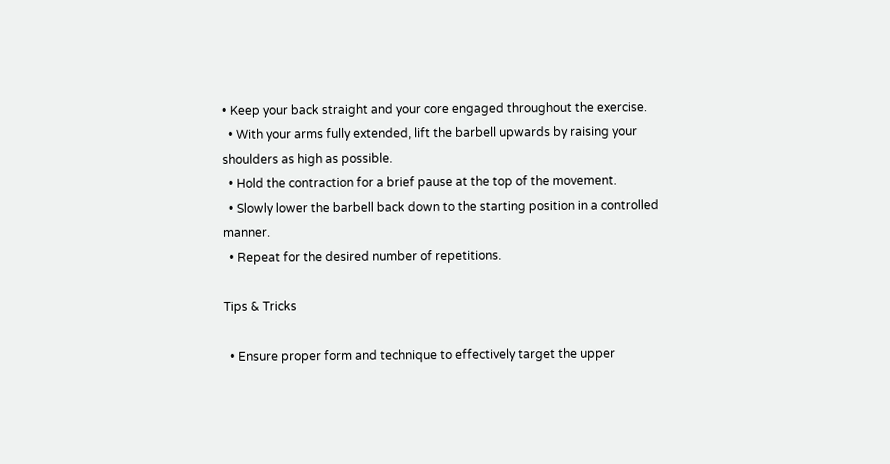• Keep your back straight and your core engaged throughout the exercise.
  • With your arms fully extended, lift the barbell upwards by raising your shoulders as high as possible.
  • Hold the contraction for a brief pause at the top of the movement.
  • Slowly lower the barbell back down to the starting position in a controlled manner.
  • Repeat for the desired number of repetitions.

Tips & Tricks

  • Ensure proper form and technique to effectively target the upper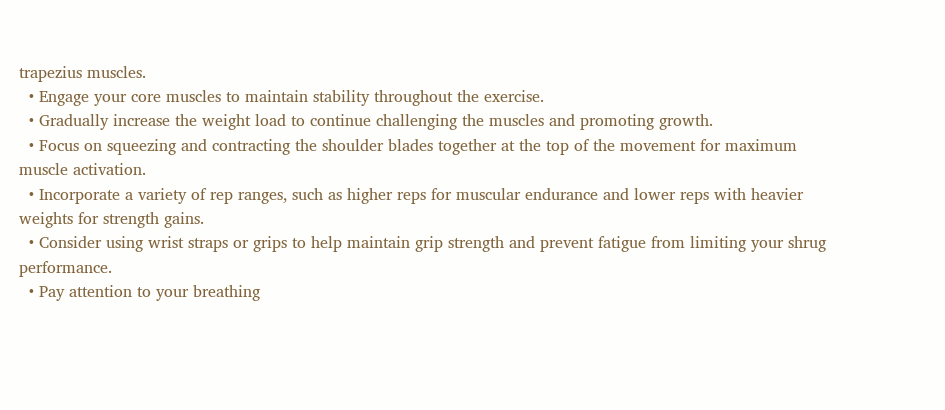trapezius muscles.
  • Engage your core muscles to maintain stability throughout the exercise.
  • Gradually increase the weight load to continue challenging the muscles and promoting growth.
  • Focus on squeezing and contracting the shoulder blades together at the top of the movement for maximum muscle activation.
  • Incorporate a variety of rep ranges, such as higher reps for muscular endurance and lower reps with heavier weights for strength gains.
  • Consider using wrist straps or grips to help maintain grip strength and prevent fatigue from limiting your shrug performance.
  • Pay attention to your breathing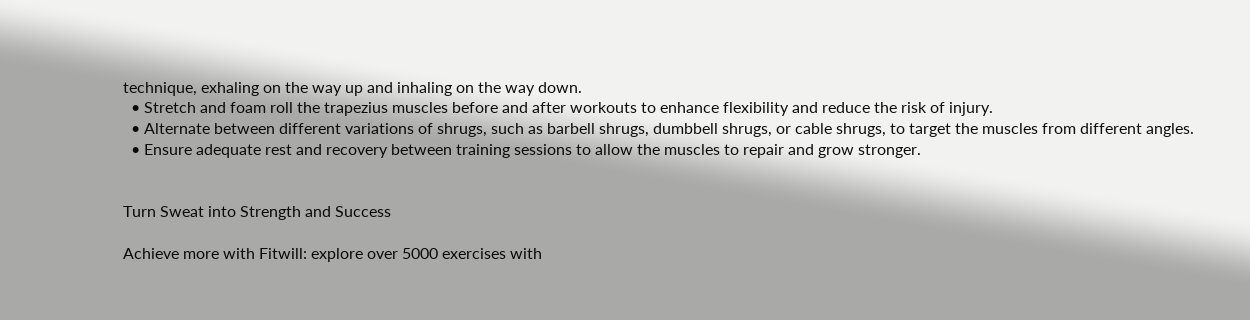technique, exhaling on the way up and inhaling on the way down.
  • Stretch and foam roll the trapezius muscles before and after workouts to enhance flexibility and reduce the risk of injury.
  • Alternate between different variations of shrugs, such as barbell shrugs, dumbbell shrugs, or cable shrugs, to target the muscles from different angles.
  • Ensure adequate rest and recovery between training sessions to allow the muscles to repair and grow stronger.


Turn Sweat into Strength and Success

Achieve more with Fitwill: explore over 5000 exercises with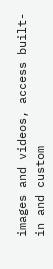images and videos, access built-in and custom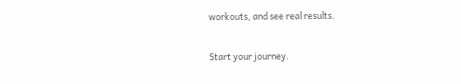workouts, and see real results.

Start your journey.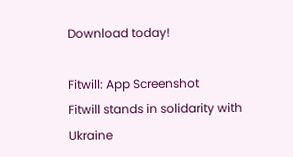Download today!

Fitwill: App Screenshot
Fitwill stands in solidarity with Ukraine